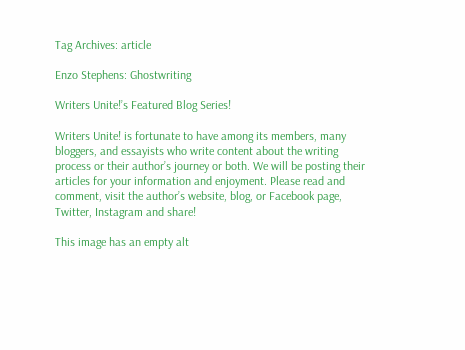Tag Archives: article

Enzo Stephens: Ghostwriting

Writers Unite!’s Featured Blog Series!

Writers Unite! is fortunate to have among its members, many bloggers, and essayists who write content about the writing process or their author’s journey or both. We will be posting their articles for your information and enjoyment. Please read and comment, visit the author’s website, blog, or Facebook page, Twitter, Instagram and share!

This image has an empty alt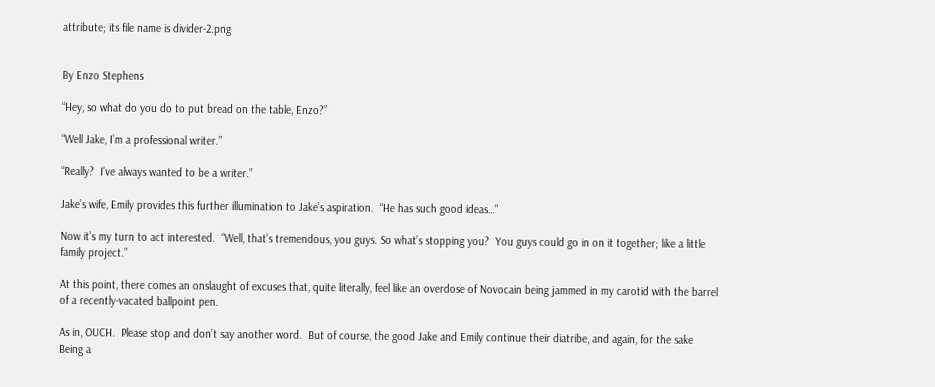attribute; its file name is divider-2.png


By Enzo Stephens

“Hey, so what do you do to put bread on the table, Enzo?”

“Well Jake, I’m a professional writer.”

“Really?  I’ve always wanted to be a writer.”

Jake’s wife, Emily provides this further illumination to Jake’s aspiration.  “He has such good ideas…”

Now it’s my turn to act interested.  “Well, that’s tremendous, you guys. So what’s stopping you?  You guys could go in on it together; like a little family project.”

At this point, there comes an onslaught of excuses that, quite literally, feel like an overdose of Novocain being jammed in my carotid with the barrel of a recently-vacated ballpoint pen.

As in, OUCH.  Please stop and don’t say another word.  But of course, the good Jake and Emily continue their diatribe, and again, for the sake Being a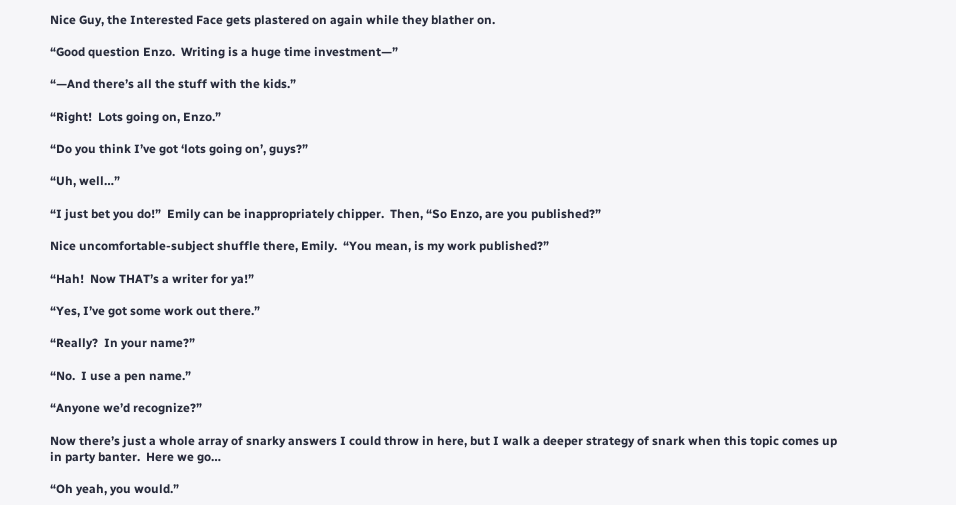Nice Guy, the Interested Face gets plastered on again while they blather on.

“Good question Enzo.  Writing is a huge time investment—”

“—And there’s all the stuff with the kids.”

“Right!  Lots going on, Enzo.”

“Do you think I’ve got ‘lots going on’, guys?”

“Uh, well…”

“I just bet you do!”  Emily can be inappropriately chipper.  Then, “So Enzo, are you published?”

Nice uncomfortable-subject shuffle there, Emily.  “You mean, is my work published?”

“Hah!  Now THAT’s a writer for ya!”

“Yes, I’ve got some work out there.”

“Really?  In your name?”

“No.  I use a pen name.”

“Anyone we’d recognize?”

Now there’s just a whole array of snarky answers I could throw in here, but I walk a deeper strategy of snark when this topic comes up in party banter.  Here we go…

“Oh yeah, you would.”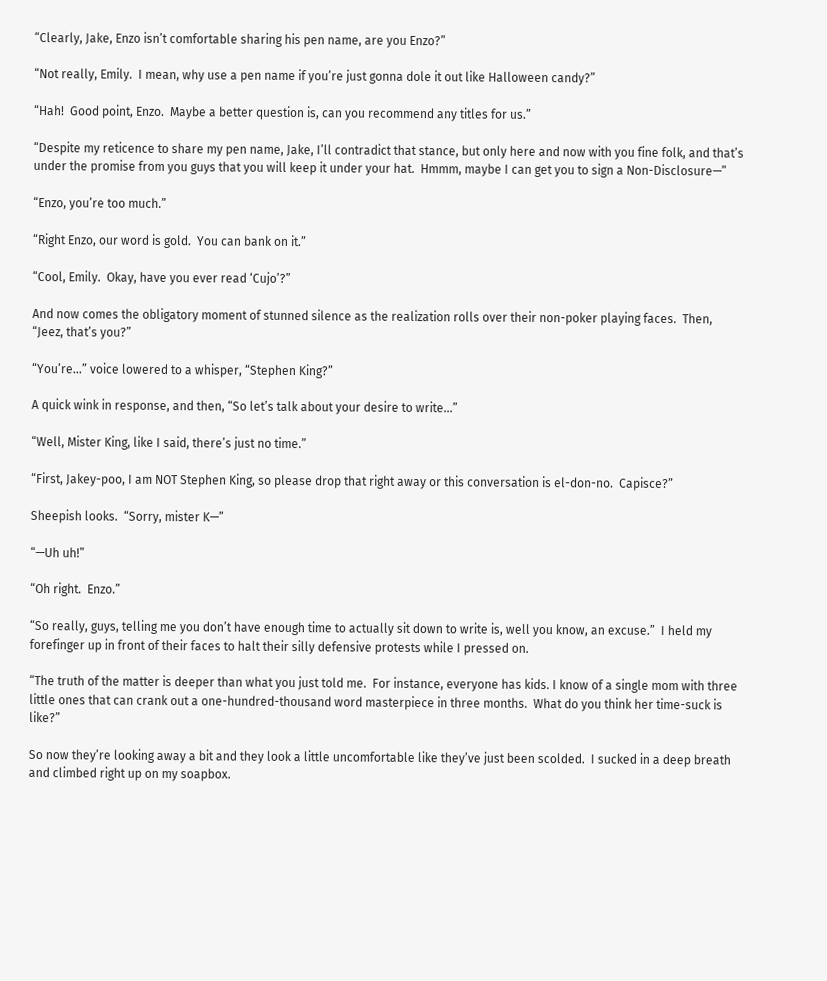“Clearly, Jake, Enzo isn’t comfortable sharing his pen name, are you Enzo?”

“Not really, Emily.  I mean, why use a pen name if you’re just gonna dole it out like Halloween candy?”

“Hah!  Good point, Enzo.  Maybe a better question is, can you recommend any titles for us.”

“Despite my reticence to share my pen name, Jake, I’ll contradict that stance, but only here and now with you fine folk, and that’s under the promise from you guys that you will keep it under your hat.  Hmmm, maybe I can get you to sign a Non-Disclosure—”

“Enzo, you’re too much.”

“Right Enzo, our word is gold.  You can bank on it.”

“Cool, Emily.  Okay, have you ever read ‘Cujo’?”

And now comes the obligatory moment of stunned silence as the realization rolls over their non-poker playing faces.  Then, “Jeez, that’s you?”

“You’re…” voice lowered to a whisper, “Stephen King?”

A quick wink in response, and then, “So let’s talk about your desire to write…”

“Well, Mister King, like I said, there’s just no time.”

“First, Jakey-poo, I am NOT Stephen King, so please drop that right away or this conversation is el-don-no.  Capisce?”

Sheepish looks.  “Sorry, mister K—”

“—Uh uh!”

“Oh right.  Enzo.”

“So really, guys, telling me you don’t have enough time to actually sit down to write is, well you know, an excuse.”  I held my forefinger up in front of their faces to halt their silly defensive protests while I pressed on.

“The truth of the matter is deeper than what you just told me.  For instance, everyone has kids. I know of a single mom with three little ones that can crank out a one-hundred-thousand word masterpiece in three months.  What do you think her time-suck is like?”

So now they’re looking away a bit and they look a little uncomfortable like they’ve just been scolded.  I sucked in a deep breath and climbed right up on my soapbox.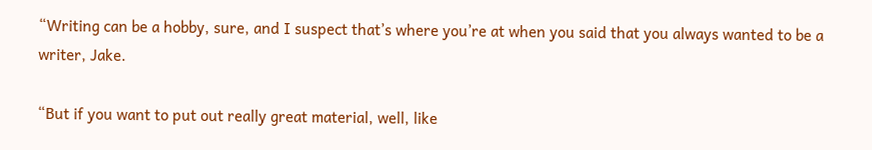“Writing can be a hobby, sure, and I suspect that’s where you’re at when you said that you always wanted to be a writer, Jake.

“But if you want to put out really great material, well, like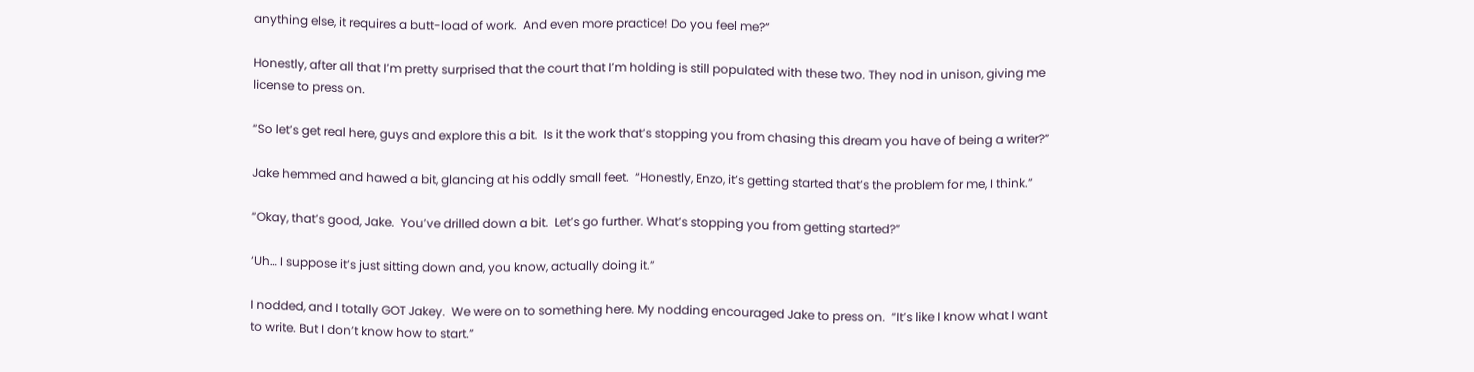anything else, it requires a butt-load of work.  And even more practice! Do you feel me?”

Honestly, after all that I’m pretty surprised that the court that I’m holding is still populated with these two. They nod in unison, giving me license to press on.

“So let’s get real here, guys and explore this a bit.  Is it the work that’s stopping you from chasing this dream you have of being a writer?”

Jake hemmed and hawed a bit, glancing at his oddly small feet.  “Honestly, Enzo, it’s getting started that’s the problem for me, I think.”

“Okay, that’s good, Jake.  You’ve drilled down a bit.  Let’s go further. What’s stopping you from getting started?”

‘Uh… I suppose it’s just sitting down and, you know, actually doing it.”

I nodded, and I totally GOT Jakey.  We were on to something here. My nodding encouraged Jake to press on.  “It’s like I know what I want to write. But I don’t know how to start.”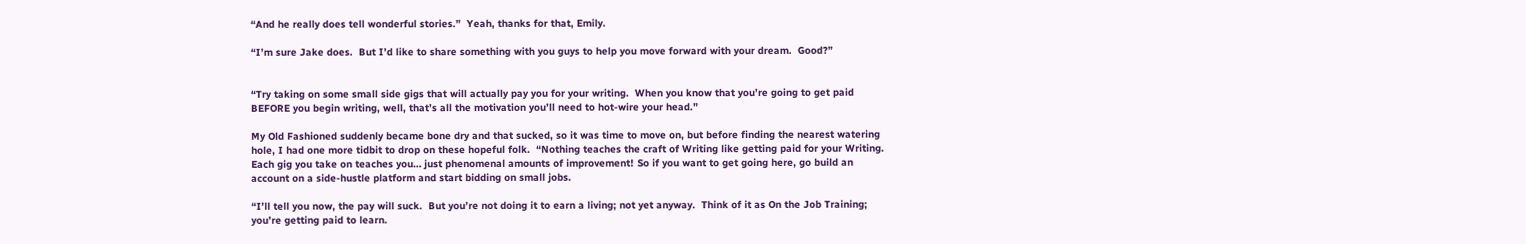“And he really does tell wonderful stories.”  Yeah, thanks for that, Emily.

“I’m sure Jake does.  But I’d like to share something with you guys to help you move forward with your dream.  Good?”


“Try taking on some small side gigs that will actually pay you for your writing.  When you know that you’re going to get paid BEFORE you begin writing, well, that’s all the motivation you’ll need to hot-wire your head.”

My Old Fashioned suddenly became bone dry and that sucked, so it was time to move on, but before finding the nearest watering hole, I had one more tidbit to drop on these hopeful folk.  “Nothing teaches the craft of Writing like getting paid for your Writing. Each gig you take on teaches you… just phenomenal amounts of improvement! So if you want to get going here, go build an account on a side-hustle platform and start bidding on small jobs.

“I’ll tell you now, the pay will suck.  But you’re not doing it to earn a living; not yet anyway.  Think of it as On the Job Training; you’re getting paid to learn.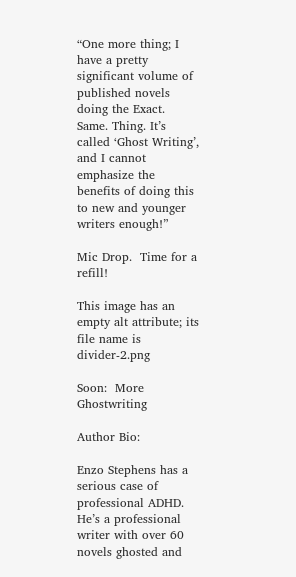“One more thing; I have a pretty significant volume of published novels doing the Exact.  Same. Thing. It’s called ‘Ghost Writing’, and I cannot emphasize the benefits of doing this to new and younger writers enough!”

Mic Drop.  Time for a refill!

This image has an empty alt attribute; its file name is divider-2.png

Soon:  More Ghostwriting

Author Bio:

Enzo Stephens has a serious case of professional ADHD.  He’s a professional writer with over 60 novels ghosted and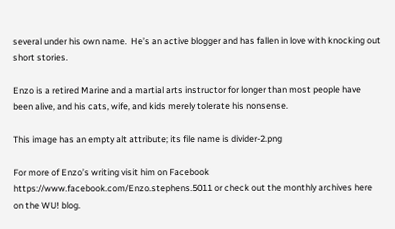several under his own name.  He’s an active blogger and has fallen in love with knocking out short stories.

Enzo is a retired Marine and a martial arts instructor for longer than most people have been alive, and his cats, wife, and kids merely tolerate his nonsense.

This image has an empty alt attribute; its file name is divider-2.png

For more of Enzo’s writing visit him on Facebook https://www.facebook.com/Enzo.stephens.5011 or check out the monthly archives here on the WU! blog.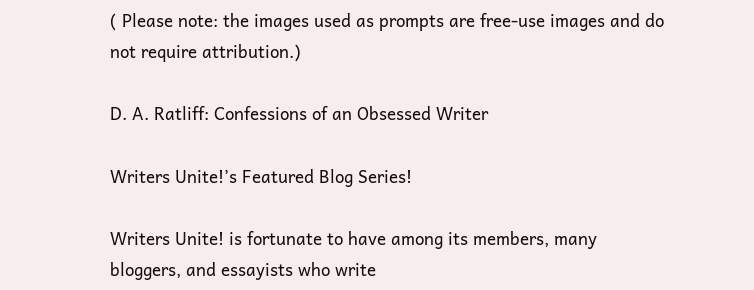( Please note: the images used as prompts are free-use images and do not require attribution.)

D. A. Ratliff: Confessions of an Obsessed Writer

Writers Unite!’s Featured Blog Series!

Writers Unite! is fortunate to have among its members, many bloggers, and essayists who write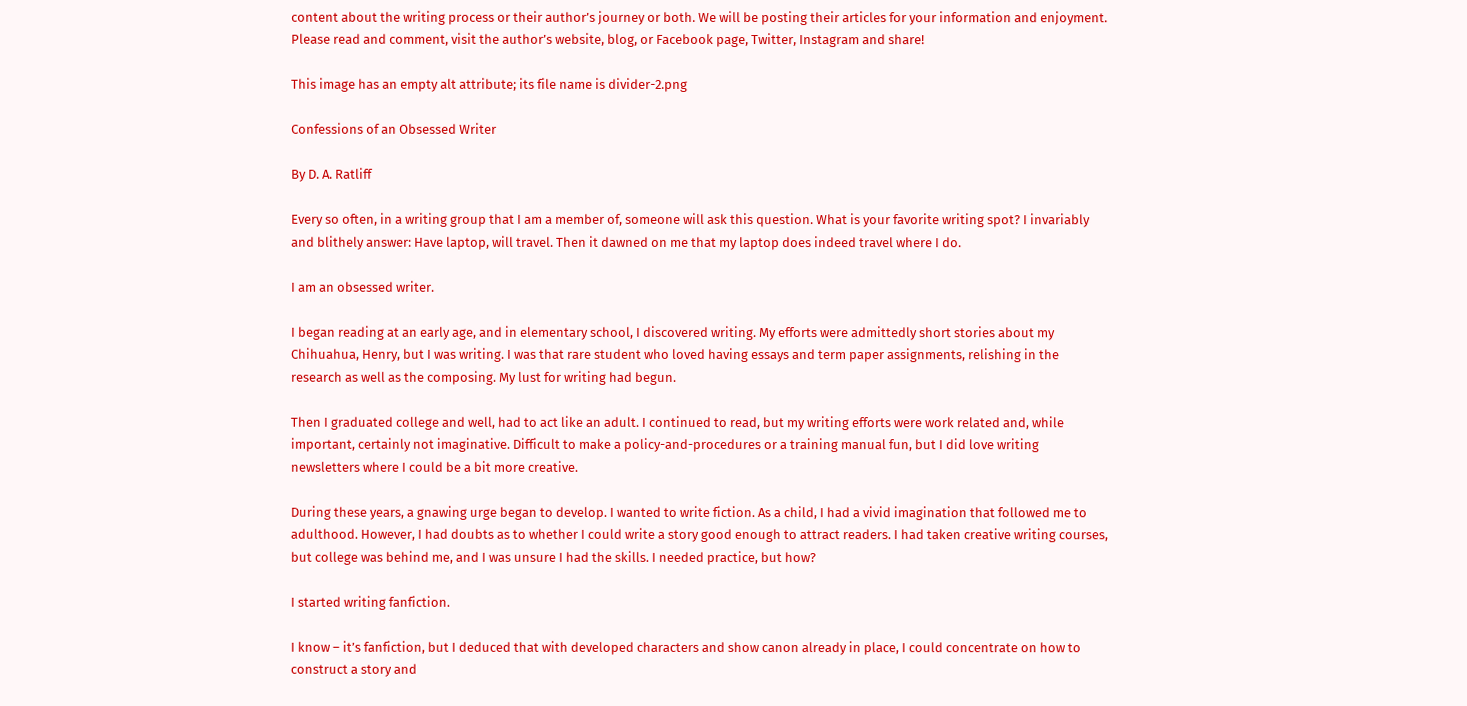content about the writing process or their author’s journey or both. We will be posting their articles for your information and enjoyment. Please read and comment, visit the author’s website, blog, or Facebook page, Twitter, Instagram and share!

This image has an empty alt attribute; its file name is divider-2.png

Confessions of an Obsessed Writer

By D. A. Ratliff

Every so often, in a writing group that I am a member of, someone will ask this question. What is your favorite writing spot? I invariably and blithely answer: Have laptop, will travel. Then it dawned on me that my laptop does indeed travel where I do.

I am an obsessed writer.

I began reading at an early age, and in elementary school, I discovered writing. My efforts were admittedly short stories about my Chihuahua, Henry, but I was writing. I was that rare student who loved having essays and term paper assignments, relishing in the research as well as the composing. My lust for writing had begun.

Then I graduated college and well, had to act like an adult. I continued to read, but my writing efforts were work related and, while important, certainly not imaginative. Difficult to make a policy-and-procedures or a training manual fun, but I did love writing newsletters where I could be a bit more creative.

During these years, a gnawing urge began to develop. I wanted to write fiction. As a child, I had a vivid imagination that followed me to adulthood. However, I had doubts as to whether I could write a story good enough to attract readers. I had taken creative writing courses, but college was behind me, and I was unsure I had the skills. I needed practice, but how?

I started writing fanfiction.

I know – it’s fanfiction, but I deduced that with developed characters and show canon already in place, I could concentrate on how to construct a story and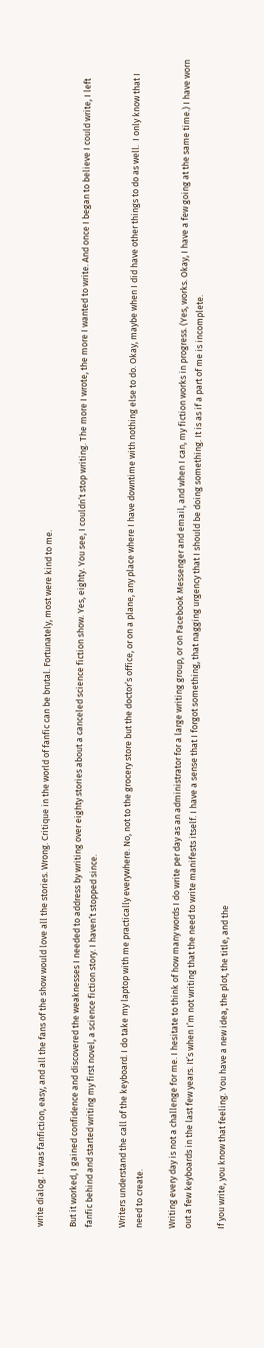write dialog. It was fanfiction, easy, and all the fans of the show would love all the stories. Wrong. Critique in the world of fanfic can be brutal. Fortunately, most were kind to me.

But it worked, I gained confidence and discovered the weaknesses I needed to address by writing over eighty stories about a canceled science fiction show. Yes, eighty. You see, I couldn’t stop writing. The more I wrote, the more I wanted to write. And once I began to believe I could write, I left fanfic behind and started writing my first novel, a science fiction story. I haven’t stopped since.

Writers understand the call of the keyboard. I do take my laptop with me practically everywhere. No, not to the grocery store but the doctor’s office, or on a plane, any place where I have downtime with nothing else to do. Okay, maybe when I did have other things to do as well.  I only know that I need to create.

Writing every day is not a challenge for me. I hesitate to think of how many words I do write per day as an administrator for a large writing group, or on Facebook Messenger and email, and when I can, my fiction works in progress. (Yes, works. Okay, I have a few going at the same time.) I have worn out a few keyboards in the last few years. It’s when I’m not writing that the need to write manifests itself. I have a sense that I forgot something, that nagging urgency that I should be doing something. It is as if a part of me is incomplete.

If you write, you know that feeling. You have a new idea, the plot, the title, and the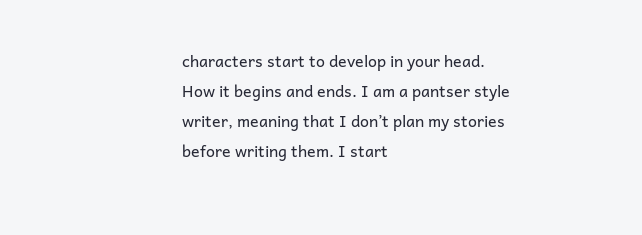characters start to develop in your head. How it begins and ends. I am a pantser style writer, meaning that I don’t plan my stories before writing them. I start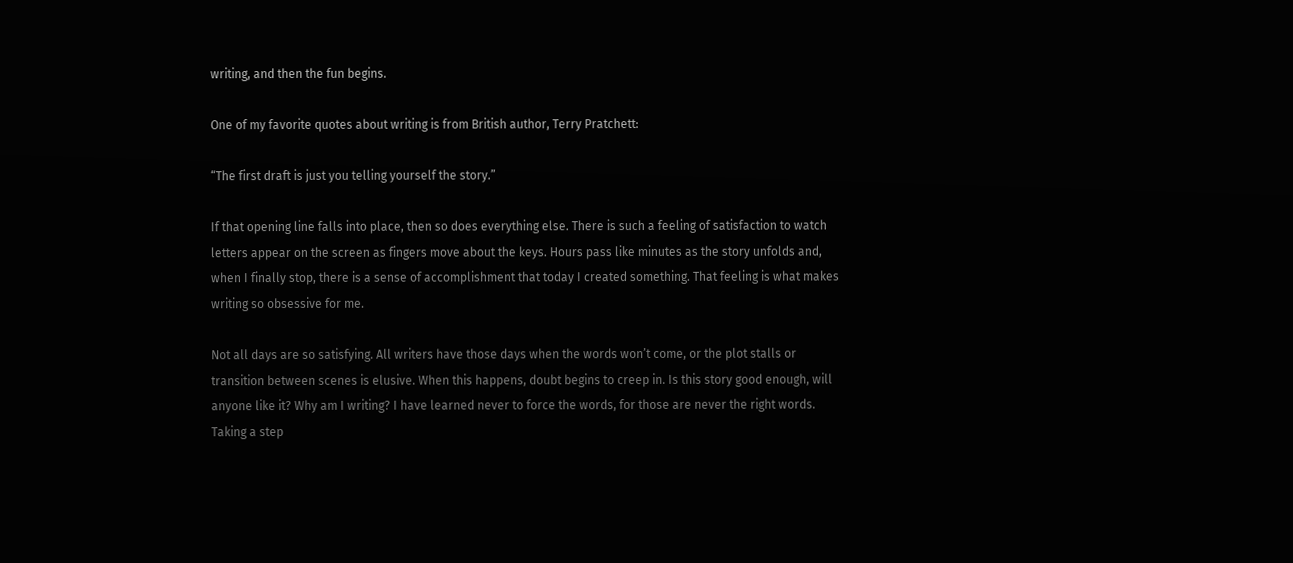writing, and then the fun begins.

One of my favorite quotes about writing is from British author, Terry Pratchett:

“The first draft is just you telling yourself the story.”

If that opening line falls into place, then so does everything else. There is such a feeling of satisfaction to watch letters appear on the screen as fingers move about the keys. Hours pass like minutes as the story unfolds and, when I finally stop, there is a sense of accomplishment that today I created something. That feeling is what makes writing so obsessive for me.

Not all days are so satisfying. All writers have those days when the words won’t come, or the plot stalls or transition between scenes is elusive. When this happens, doubt begins to creep in. Is this story good enough, will anyone like it? Why am I writing? I have learned never to force the words, for those are never the right words. Taking a step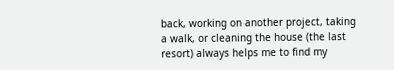back, working on another project, taking a walk, or cleaning the house (the last resort) always helps me to find my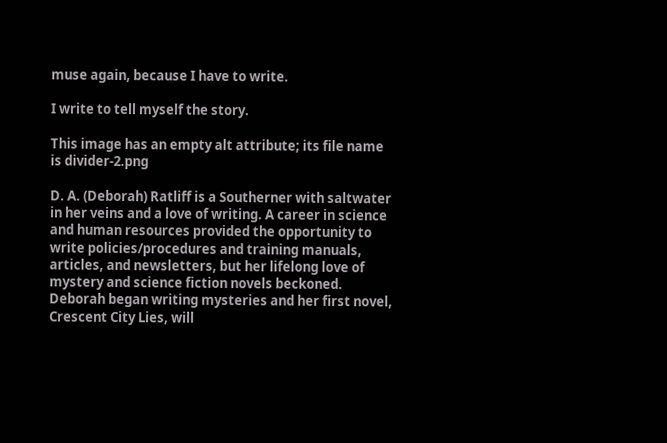muse again, because I have to write.

I write to tell myself the story.

This image has an empty alt attribute; its file name is divider-2.png

D. A. (Deborah) Ratliff is a Southerner with saltwater in her veins and a love of writing. A career in science and human resources provided the opportunity to write policies/procedures and training manuals, articles, and newsletters, but her lifelong love of mystery and science fiction novels beckoned. Deborah began writing mysteries and her first novel, Crescent City Lies, will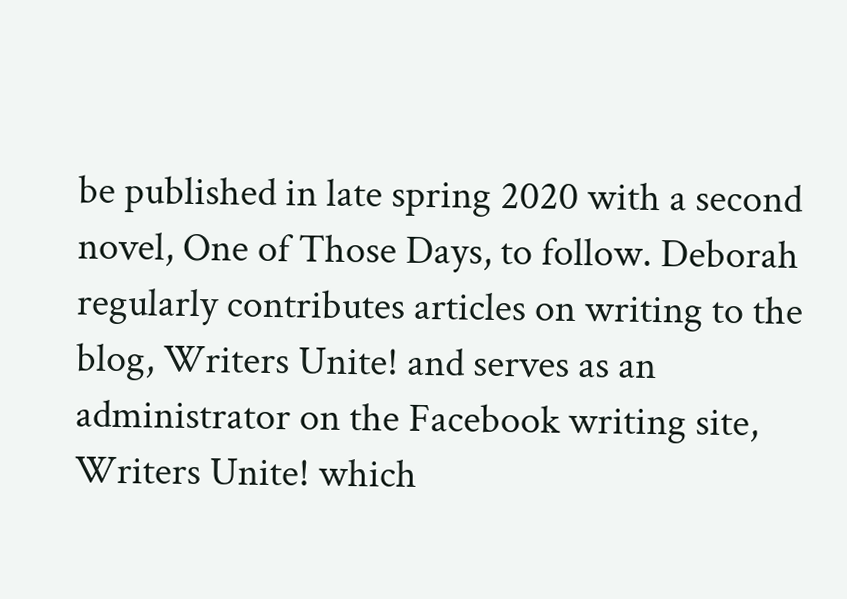be published in late spring 2020 with a second novel, One of Those Days, to follow. Deborah regularly contributes articles on writing to the blog, Writers Unite! and serves as an administrator on the Facebook writing site, Writers Unite! which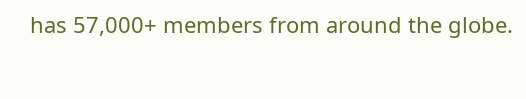has 57,000+ members from around the globe.